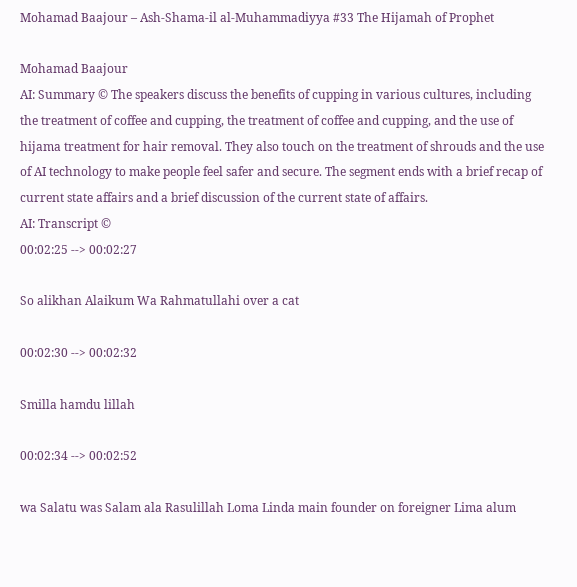Mohamad Baajour – Ash-Shama-il al-Muhammadiyya #33 The Hijamah of Prophet

Mohamad Baajour
AI: Summary © The speakers discuss the benefits of cupping in various cultures, including the treatment of coffee and cupping, the treatment of coffee and cupping, and the use of hijama treatment for hair removal. They also touch on the treatment of shrouds and the use of AI technology to make people feel safer and secure. The segment ends with a brief recap of current state affairs and a brief discussion of the current state of affairs.
AI: Transcript ©
00:02:25 --> 00:02:27

So alikhan Alaikum Wa Rahmatullahi over a cat

00:02:30 --> 00:02:32

Smilla hamdu lillah

00:02:34 --> 00:02:52

wa Salatu was Salam ala Rasulillah Loma Linda main founder on foreigner Lima alum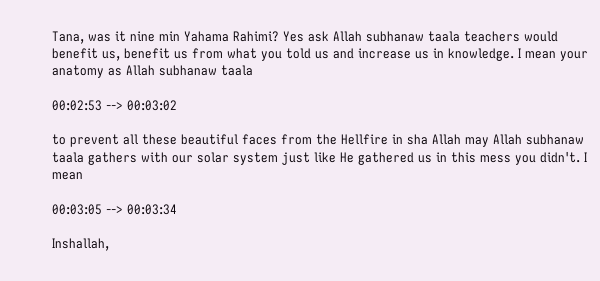Tana, was it nine min Yahama Rahimi? Yes ask Allah subhanaw taala teachers would benefit us, benefit us from what you told us and increase us in knowledge. I mean your anatomy as Allah subhanaw taala

00:02:53 --> 00:03:02

to prevent all these beautiful faces from the Hellfire in sha Allah may Allah subhanaw taala gathers with our solar system just like He gathered us in this mess you didn't. I mean

00:03:05 --> 00:03:34

Inshallah,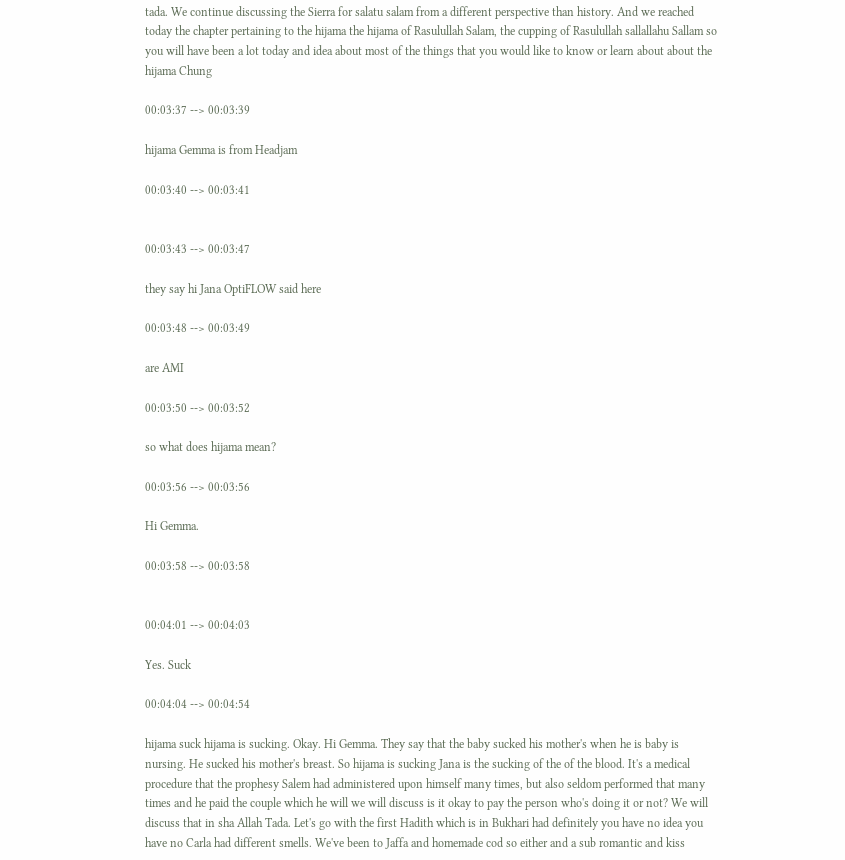tada. We continue discussing the Sierra for salatu salam from a different perspective than history. And we reached today the chapter pertaining to the hijama the hijama of Rasulullah Salam, the cupping of Rasulullah sallallahu Sallam so you will have been a lot today and idea about most of the things that you would like to know or learn about about the hijama Chung

00:03:37 --> 00:03:39

hijama Gemma is from Headjam

00:03:40 --> 00:03:41


00:03:43 --> 00:03:47

they say hi Jana OptiFLOW said here

00:03:48 --> 00:03:49

are AMI

00:03:50 --> 00:03:52

so what does hijama mean?

00:03:56 --> 00:03:56

Hi Gemma.

00:03:58 --> 00:03:58


00:04:01 --> 00:04:03

Yes. Suck

00:04:04 --> 00:04:54

hijama suck hijama is sucking. Okay. Hi Gemma. They say that the baby sucked his mother's when he is baby is nursing. He sucked his mother's breast. So hijama is sucking Jana is the sucking of the of the blood. It's a medical procedure that the prophesy Salem had administered upon himself many times, but also seldom performed that many times and he paid the couple which he will we will discuss is it okay to pay the person who's doing it or not? We will discuss that in sha Allah Tada. Let's go with the first Hadith which is in Bukhari had definitely you have no idea you have no Carla had different smells. We've been to Jaffa and homemade cod so either and a sub romantic and kiss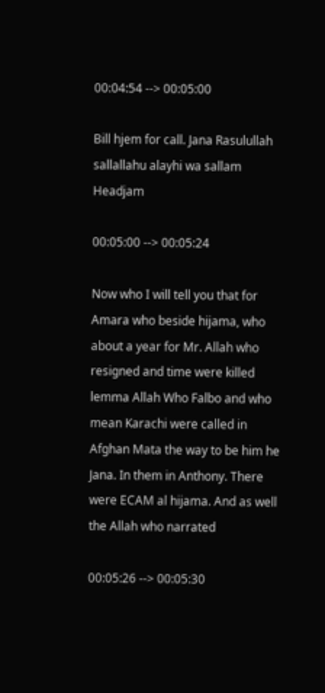00:04:54 --> 00:05:00

Bill hjem for call. Jana Rasulullah sallallahu alayhi wa sallam Headjam

00:05:00 --> 00:05:24

Now who I will tell you that for Amara who beside hijama, who about a year for Mr. Allah who resigned and time were killed lemma Allah Who Falbo and who mean Karachi were called in Afghan Mata the way to be him he Jana. In them in Anthony. There were ECAM al hijama. And as well the Allah who narrated

00:05:26 --> 00:05:30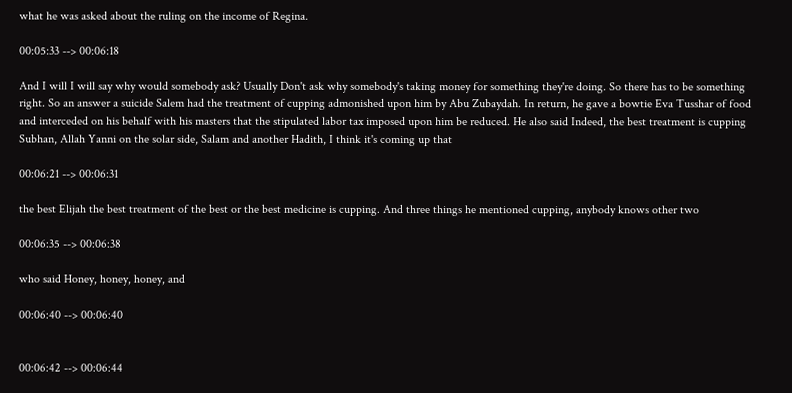what he was asked about the ruling on the income of Regina.

00:05:33 --> 00:06:18

And I will I will say why would somebody ask? Usually Don't ask why somebody's taking money for something they're doing. So there has to be something right. So an answer a suicide Salem had the treatment of cupping admonished upon him by Abu Zubaydah. In return, he gave a bowtie Eva Tusshar of food and interceded on his behalf with his masters that the stipulated labor tax imposed upon him be reduced. He also said Indeed, the best treatment is cupping Subhan, Allah Yanni on the solar side, Salam and another Hadith, I think it's coming up that

00:06:21 --> 00:06:31

the best Elijah the best treatment of the best or the best medicine is cupping. And three things he mentioned cupping, anybody knows other two

00:06:35 --> 00:06:38

who said Honey, honey, honey, and

00:06:40 --> 00:06:40


00:06:42 --> 00:06:44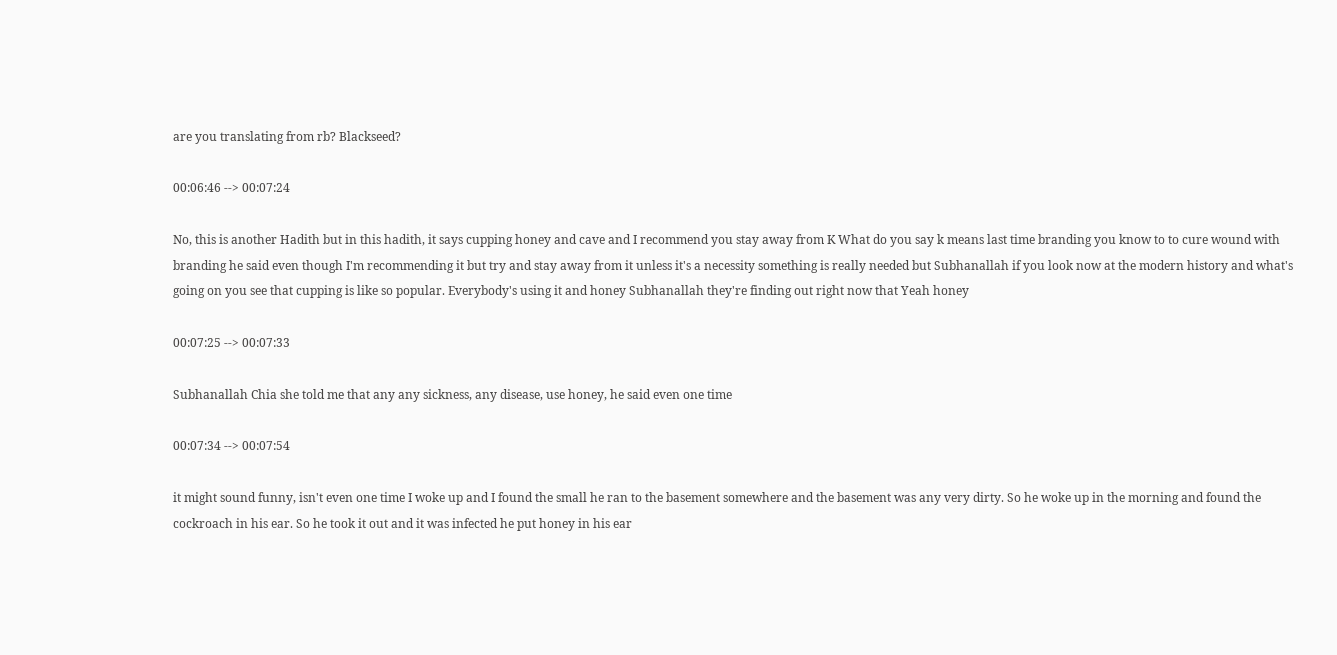are you translating from rb? Blackseed?

00:06:46 --> 00:07:24

No, this is another Hadith but in this hadith, it says cupping honey and cave and I recommend you stay away from K What do you say k means last time branding you know to to cure wound with branding he said even though I'm recommending it but try and stay away from it unless it's a necessity something is really needed but Subhanallah if you look now at the modern history and what's going on you see that cupping is like so popular. Everybody's using it and honey Subhanallah they're finding out right now that Yeah honey

00:07:25 --> 00:07:33

Subhanallah Chia she told me that any any sickness, any disease, use honey, he said even one time

00:07:34 --> 00:07:54

it might sound funny, isn't even one time I woke up and I found the small he ran to the basement somewhere and the basement was any very dirty. So he woke up in the morning and found the cockroach in his ear. So he took it out and it was infected he put honey in his ear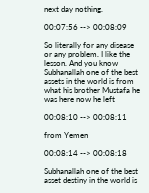next day nothing.

00:07:56 --> 00:08:09

So literally for any disease or any problem. I like the lesson. And you know Subhanallah one of the best assets in the world is from what his brother Mustafa he was here now he left

00:08:10 --> 00:08:11

from Yemen

00:08:14 --> 00:08:18

Subhanallah one of the best asset destiny in the world is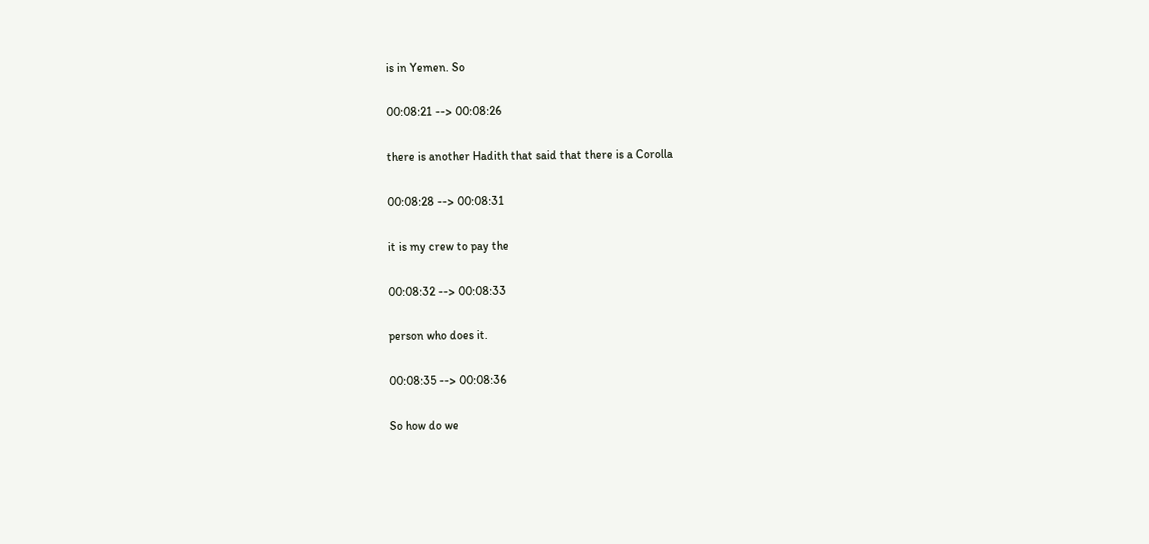is in Yemen. So

00:08:21 --> 00:08:26

there is another Hadith that said that there is a Corolla

00:08:28 --> 00:08:31

it is my crew to pay the

00:08:32 --> 00:08:33

person who does it.

00:08:35 --> 00:08:36

So how do we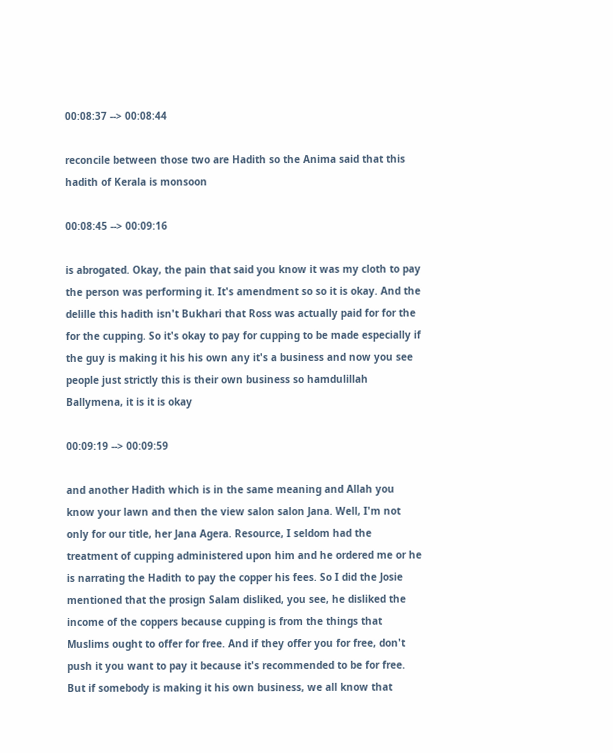00:08:37 --> 00:08:44

reconcile between those two are Hadith so the Anima said that this hadith of Kerala is monsoon

00:08:45 --> 00:09:16

is abrogated. Okay, the pain that said you know it was my cloth to pay the person was performing it. It's amendment so so it is okay. And the delille this hadith isn't Bukhari that Ross was actually paid for for the for the cupping. So it's okay to pay for cupping to be made especially if the guy is making it his his own any it's a business and now you see people just strictly this is their own business so hamdulillah Ballymena, it is it is okay

00:09:19 --> 00:09:59

and another Hadith which is in the same meaning and Allah you know your lawn and then the view salon salon Jana. Well, I'm not only for our title, her Jana Agera. Resource, I seldom had the treatment of cupping administered upon him and he ordered me or he is narrating the Hadith to pay the copper his fees. So I did the Josie mentioned that the prosign Salam disliked, you see, he disliked the income of the coppers because cupping is from the things that Muslims ought to offer for free. And if they offer you for free, don't push it you want to pay it because it's recommended to be for free. But if somebody is making it his own business, we all know that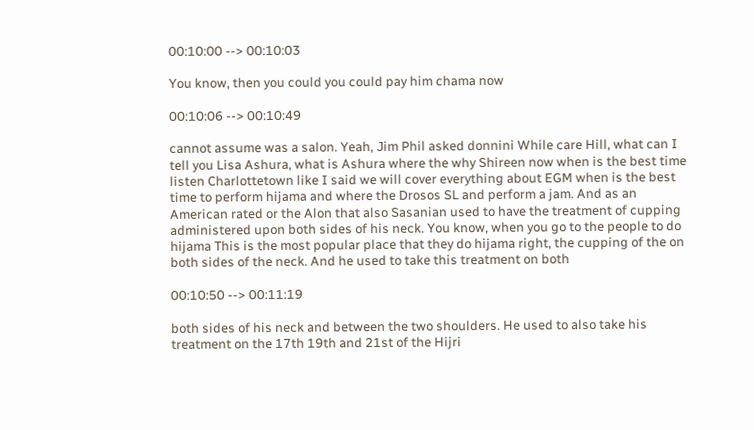00:10:00 --> 00:10:03

You know, then you could you could pay him chama now

00:10:06 --> 00:10:49

cannot assume was a salon. Yeah, Jim Phil asked donnini While care Hill, what can I tell you Lisa Ashura, what is Ashura where the why Shireen now when is the best time listen Charlottetown like I said we will cover everything about EGM when is the best time to perform hijama and where the Drosos SL and perform a jam. And as an American rated or the Alon that also Sasanian used to have the treatment of cupping administered upon both sides of his neck. You know, when you go to the people to do hijama This is the most popular place that they do hijama right, the cupping of the on both sides of the neck. And he used to take this treatment on both

00:10:50 --> 00:11:19

both sides of his neck and between the two shoulders. He used to also take his treatment on the 17th 19th and 21st of the Hijri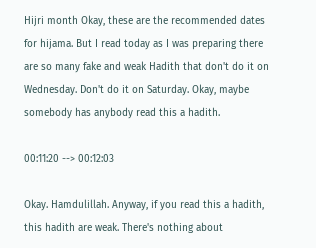Hijri month Okay, these are the recommended dates for hijama. But I read today as I was preparing there are so many fake and weak Hadith that don't do it on Wednesday. Don't do it on Saturday. Okay, maybe somebody has anybody read this a hadith.

00:11:20 --> 00:12:03

Okay. Hamdulillah. Anyway, if you read this a hadith, this hadith are weak. There's nothing about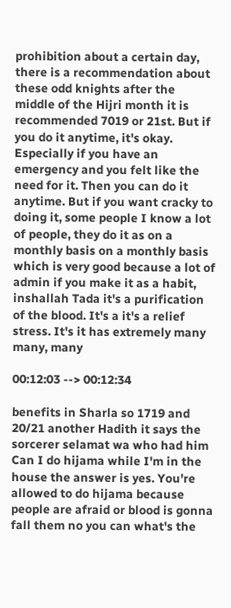prohibition about a certain day, there is a recommendation about these odd knights after the middle of the Hijri month it is recommended 7019 or 21st. But if you do it anytime, it's okay. Especially if you have an emergency and you felt like the need for it. Then you can do it anytime. But if you want cracky to doing it, some people I know a lot of people, they do it as on a monthly basis on a monthly basis which is very good because a lot of admin if you make it as a habit, inshallah Tada it's a purification of the blood. It's a it's a relief stress. It's it has extremely many many, many

00:12:03 --> 00:12:34

benefits in Sharla so 1719 and 20/21 another Hadith it says the sorcerer selamat wa who had him Can I do hijama while I'm in the house the answer is yes. You're allowed to do hijama because people are afraid or blood is gonna fall them no you can what's the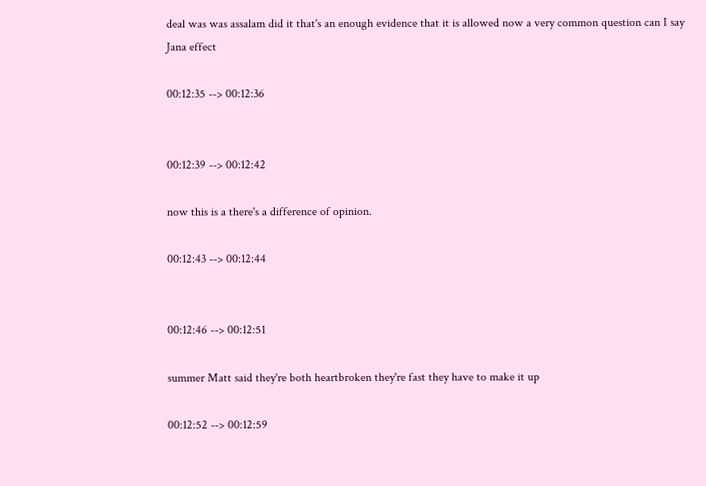deal was was assalam did it that's an enough evidence that it is allowed now a very common question can I say Jana effect

00:12:35 --> 00:12:36


00:12:39 --> 00:12:42

now this is a there's a difference of opinion.

00:12:43 --> 00:12:44


00:12:46 --> 00:12:51

summer Matt said they're both heartbroken they're fast they have to make it up

00:12:52 --> 00:12:59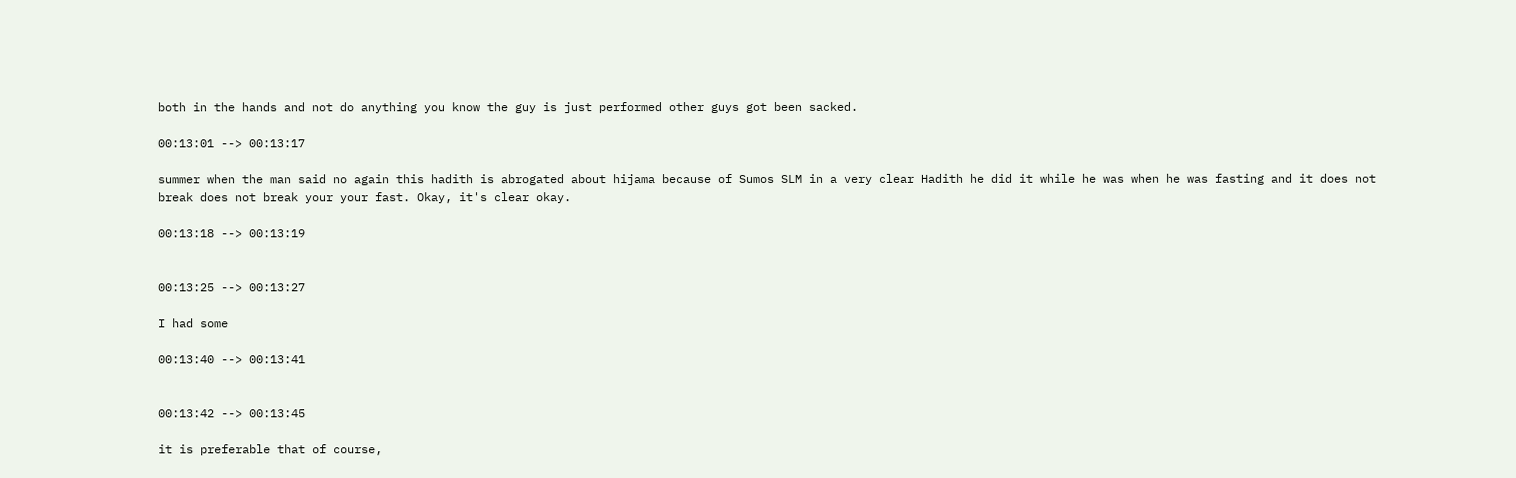both in the hands and not do anything you know the guy is just performed other guys got been sacked.

00:13:01 --> 00:13:17

summer when the man said no again this hadith is abrogated about hijama because of Sumos SLM in a very clear Hadith he did it while he was when he was fasting and it does not break does not break your your fast. Okay, it's clear okay.

00:13:18 --> 00:13:19


00:13:25 --> 00:13:27

I had some

00:13:40 --> 00:13:41


00:13:42 --> 00:13:45

it is preferable that of course,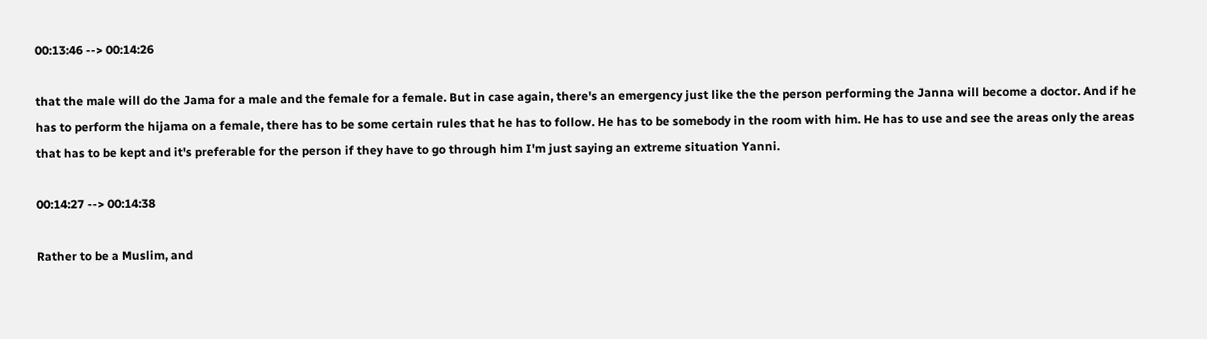00:13:46 --> 00:14:26

that the male will do the Jama for a male and the female for a female. But in case again, there's an emergency just like the the person performing the Janna will become a doctor. And if he has to perform the hijama on a female, there has to be some certain rules that he has to follow. He has to be somebody in the room with him. He has to use and see the areas only the areas that has to be kept and it's preferable for the person if they have to go through him I'm just saying an extreme situation Yanni.

00:14:27 --> 00:14:38

Rather to be a Muslim, and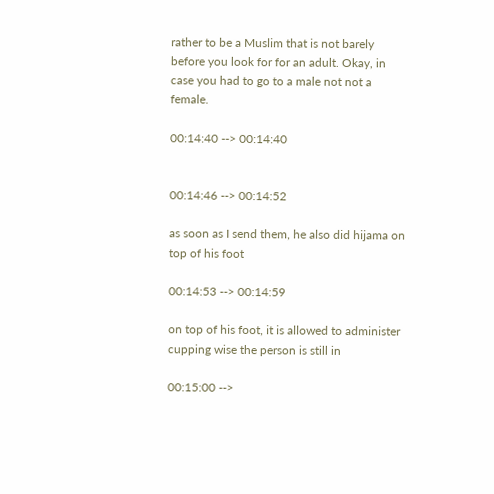rather to be a Muslim that is not barely before you look for for an adult. Okay, in case you had to go to a male not not a female.

00:14:40 --> 00:14:40


00:14:46 --> 00:14:52

as soon as I send them, he also did hijama on top of his foot

00:14:53 --> 00:14:59

on top of his foot, it is allowed to administer cupping wise the person is still in

00:15:00 -->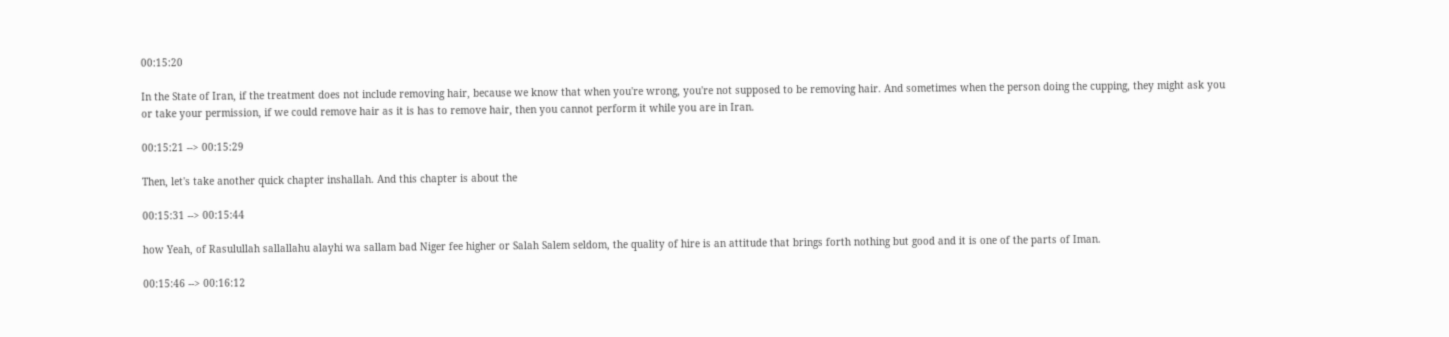00:15:20

In the State of Iran, if the treatment does not include removing hair, because we know that when you're wrong, you're not supposed to be removing hair. And sometimes when the person doing the cupping, they might ask you or take your permission, if we could remove hair as it is has to remove hair, then you cannot perform it while you are in Iran.

00:15:21 --> 00:15:29

Then, let's take another quick chapter inshallah. And this chapter is about the

00:15:31 --> 00:15:44

how Yeah, of Rasulullah sallallahu alayhi wa sallam bad Niger fee higher or Salah Salem seldom, the quality of hire is an attitude that brings forth nothing but good and it is one of the parts of Iman.

00:15:46 --> 00:16:12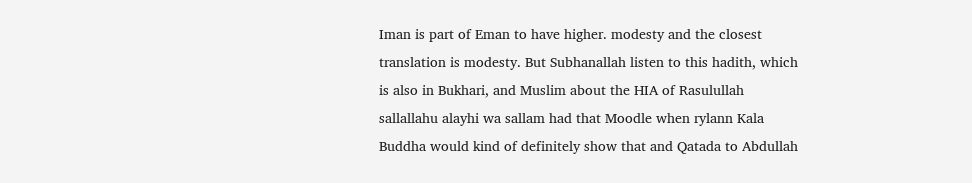Iman is part of Eman to have higher. modesty and the closest translation is modesty. But Subhanallah listen to this hadith, which is also in Bukhari, and Muslim about the HIA of Rasulullah sallallahu alayhi wa sallam had that Moodle when rylann Kala Buddha would kind of definitely show that and Qatada to Abdullah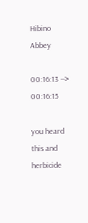Hibino Abbey

00:16:13 --> 00:16:15

you heard this and herbicide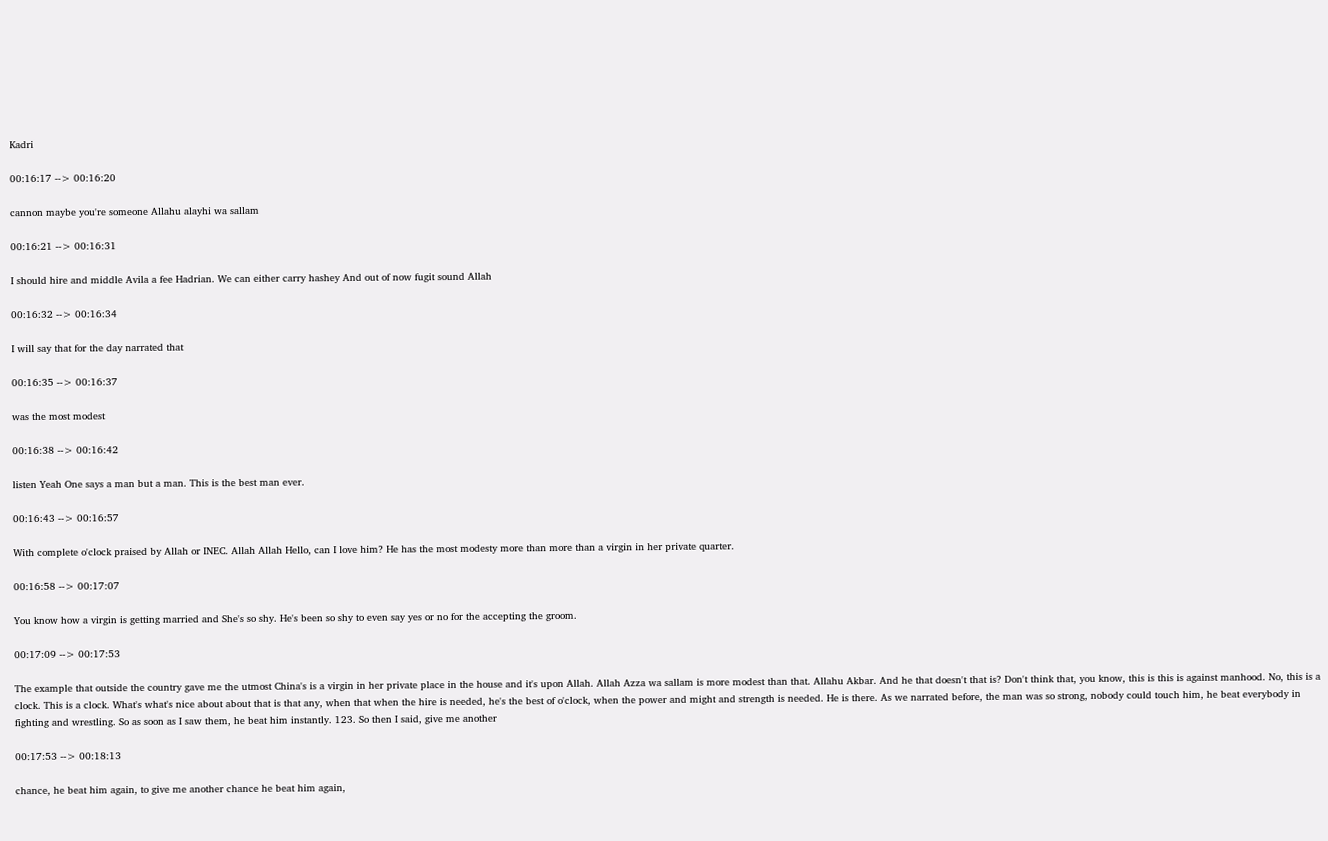Kadri

00:16:17 --> 00:16:20

cannon maybe you're someone Allahu alayhi wa sallam

00:16:21 --> 00:16:31

I should hire and middle Avila a fee Hadrian. We can either carry hashey And out of now fugit sound Allah

00:16:32 --> 00:16:34

I will say that for the day narrated that

00:16:35 --> 00:16:37

was the most modest

00:16:38 --> 00:16:42

listen Yeah One says a man but a man. This is the best man ever.

00:16:43 --> 00:16:57

With complete o'clock praised by Allah or INEC. Allah Allah Hello, can I love him? He has the most modesty more than more than a virgin in her private quarter.

00:16:58 --> 00:17:07

You know how a virgin is getting married and She's so shy. He's been so shy to even say yes or no for the accepting the groom.

00:17:09 --> 00:17:53

The example that outside the country gave me the utmost China's is a virgin in her private place in the house and it's upon Allah. Allah Azza wa sallam is more modest than that. Allahu Akbar. And he that doesn't that is? Don't think that, you know, this is this is against manhood. No, this is a clock. This is a clock. What's what's nice about about that is that any, when that when the hire is needed, he's the best of o'clock, when the power and might and strength is needed. He is there. As we narrated before, the man was so strong, nobody could touch him, he beat everybody in fighting and wrestling. So as soon as I saw them, he beat him instantly. 123. So then I said, give me another

00:17:53 --> 00:18:13

chance, he beat him again, to give me another chance he beat him again,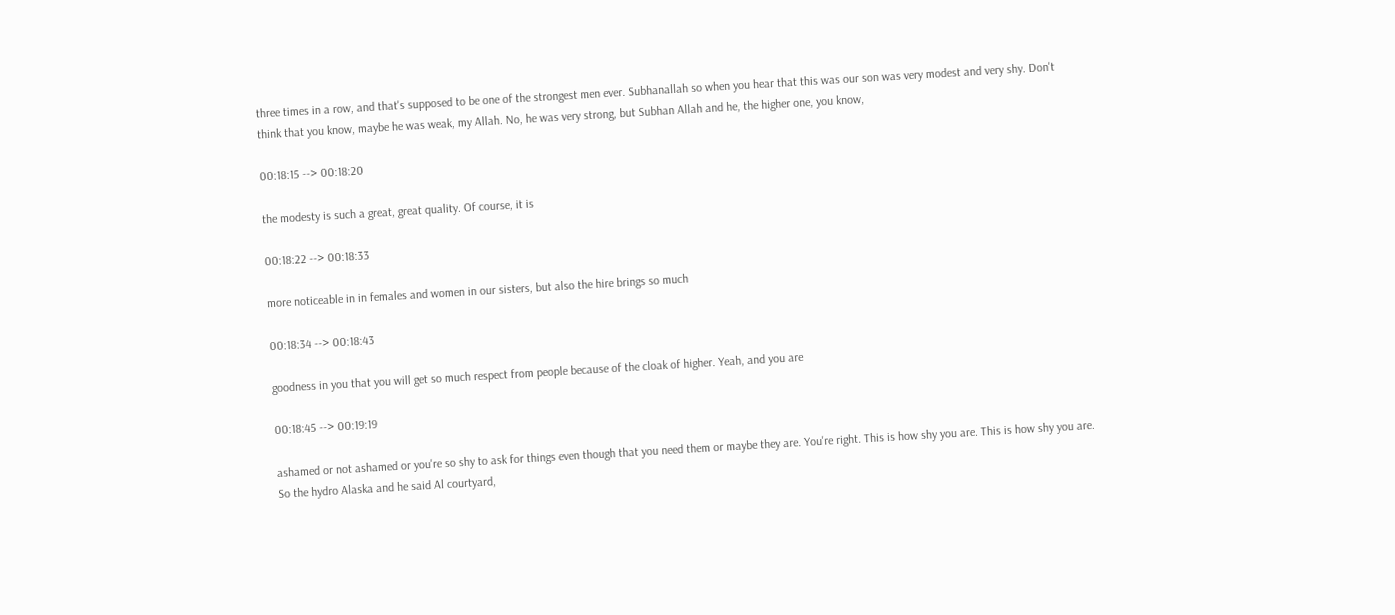three times in a row, and that's supposed to be one of the strongest men ever. Subhanallah so when you hear that this was our son was very modest and very shy. Don't think that you know, maybe he was weak, my Allah. No, he was very strong, but Subhan Allah and he, the higher one, you know,

00:18:15 --> 00:18:20

the modesty is such a great, great quality. Of course, it is

00:18:22 --> 00:18:33

more noticeable in in females and women in our sisters, but also the hire brings so much

00:18:34 --> 00:18:43

goodness in you that you will get so much respect from people because of the cloak of higher. Yeah, and you are

00:18:45 --> 00:19:19

ashamed or not ashamed or you're so shy to ask for things even though that you need them or maybe they are. You're right. This is how shy you are. This is how shy you are. So the hydro Alaska and he said Al courtyard,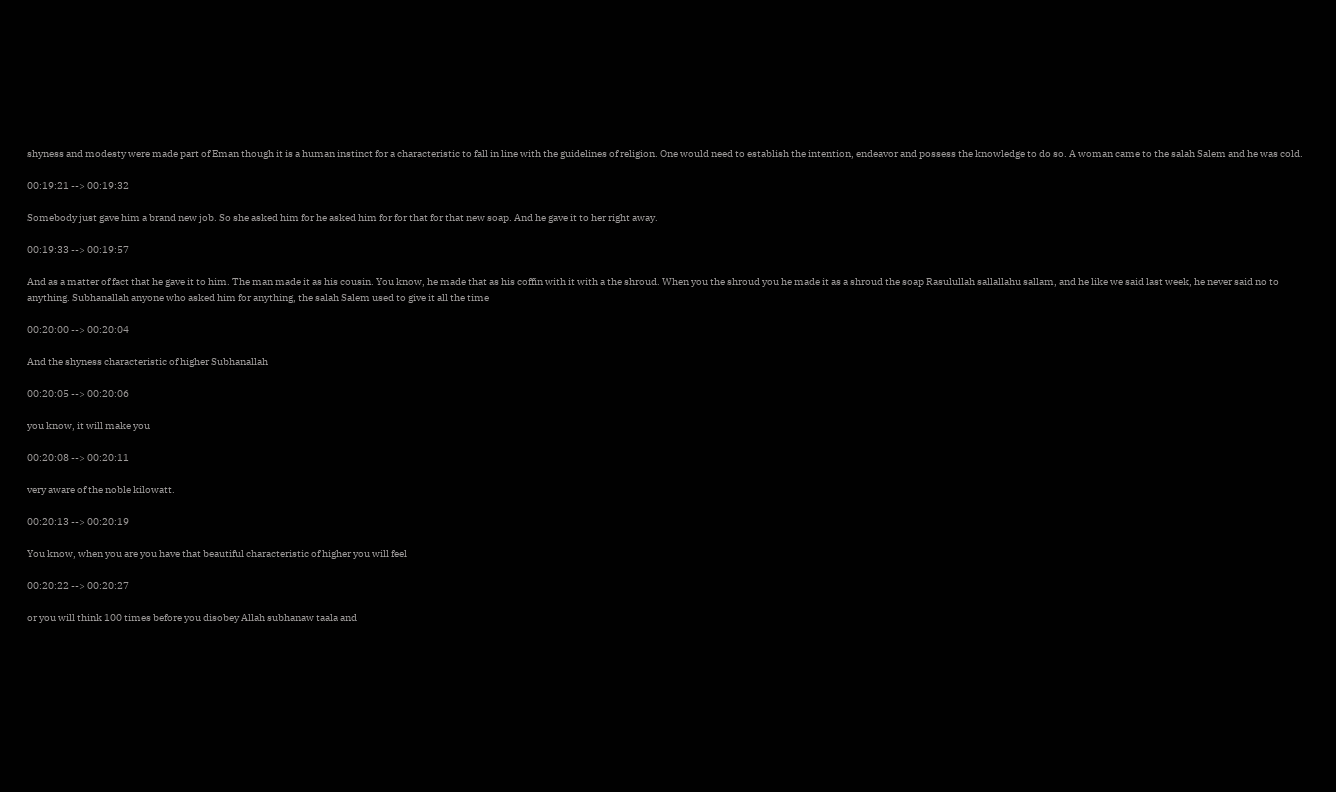shyness and modesty were made part of Eman though it is a human instinct for a characteristic to fall in line with the guidelines of religion. One would need to establish the intention, endeavor and possess the knowledge to do so. A woman came to the salah Salem and he was cold.

00:19:21 --> 00:19:32

Somebody just gave him a brand new job. So she asked him for he asked him for for that for that new soap. And he gave it to her right away.

00:19:33 --> 00:19:57

And as a matter of fact that he gave it to him. The man made it as his cousin. You know, he made that as his coffin with it with a the shroud. When you the shroud you he made it as a shroud the soap Rasulullah sallallahu sallam, and he like we said last week, he never said no to anything. Subhanallah anyone who asked him for anything, the salah Salem used to give it all the time

00:20:00 --> 00:20:04

And the shyness characteristic of higher Subhanallah

00:20:05 --> 00:20:06

you know, it will make you

00:20:08 --> 00:20:11

very aware of the noble kilowatt.

00:20:13 --> 00:20:19

You know, when you are you have that beautiful characteristic of higher you will feel

00:20:22 --> 00:20:27

or you will think 100 times before you disobey Allah subhanaw taala and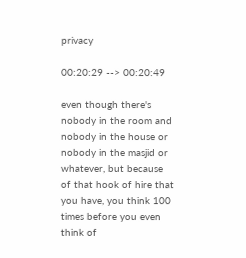privacy

00:20:29 --> 00:20:49

even though there's nobody in the room and nobody in the house or nobody in the masjid or whatever, but because of that hook of hire that you have, you think 100 times before you even think of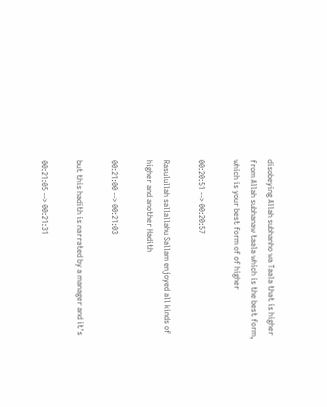disobeying Allah subhanho wa Taala that is higher from Allah subhanaw taala which is the best form, which is your best form of of higher

00:20:51 --> 00:20:57

Rasulullah sallallahu Sallam enjoyed all kinds of higher and another Hadith

00:21:00 --> 00:21:03

but this hadith is narrated by a manager and it's

00:21:05 --> 00:21:31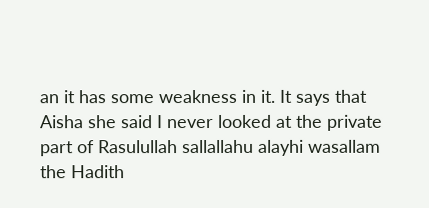an it has some weakness in it. It says that Aisha she said I never looked at the private part of Rasulullah sallallahu alayhi wasallam the Hadith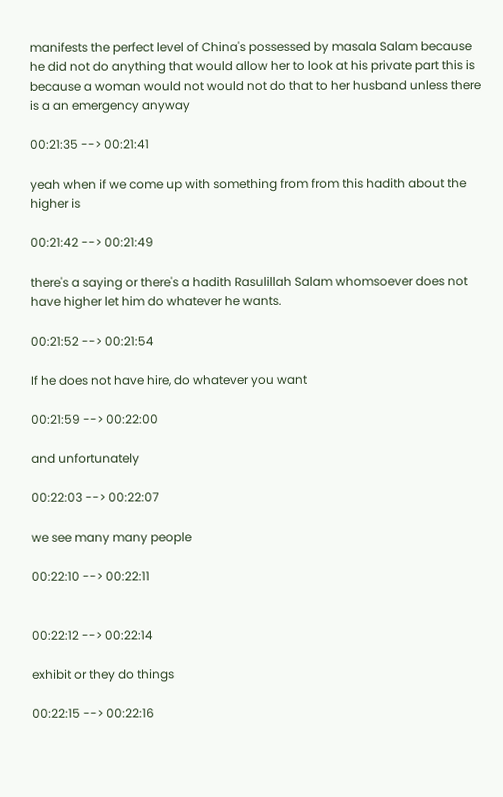manifests the perfect level of China's possessed by masala Salam because he did not do anything that would allow her to look at his private part this is because a woman would not would not do that to her husband unless there is a an emergency anyway

00:21:35 --> 00:21:41

yeah when if we come up with something from from this hadith about the higher is

00:21:42 --> 00:21:49

there's a saying or there's a hadith Rasulillah Salam whomsoever does not have higher let him do whatever he wants.

00:21:52 --> 00:21:54

If he does not have hire, do whatever you want

00:21:59 --> 00:22:00

and unfortunately

00:22:03 --> 00:22:07

we see many many people

00:22:10 --> 00:22:11


00:22:12 --> 00:22:14

exhibit or they do things

00:22:15 --> 00:22:16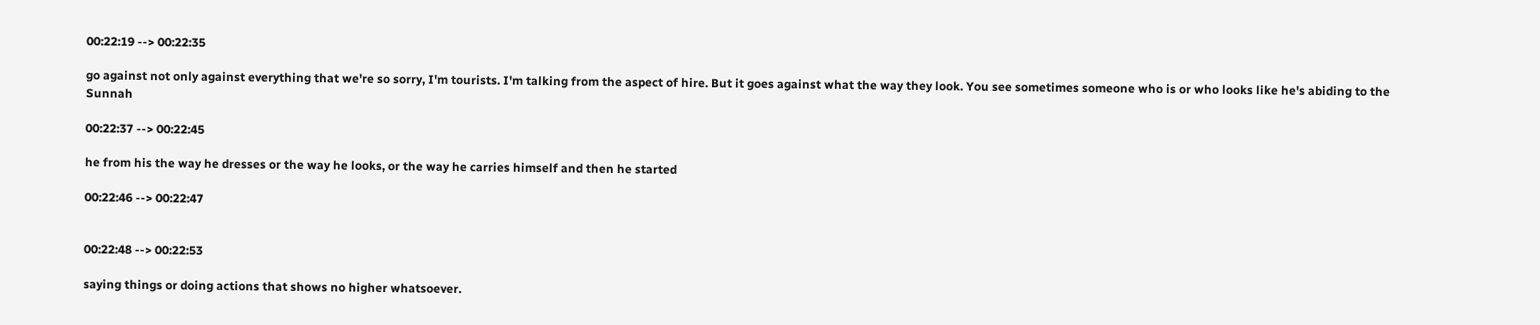00:22:19 --> 00:22:35

go against not only against everything that we're so sorry, I'm tourists. I'm talking from the aspect of hire. But it goes against what the way they look. You see sometimes someone who is or who looks like he's abiding to the Sunnah

00:22:37 --> 00:22:45

he from his the way he dresses or the way he looks, or the way he carries himself and then he started

00:22:46 --> 00:22:47


00:22:48 --> 00:22:53

saying things or doing actions that shows no higher whatsoever.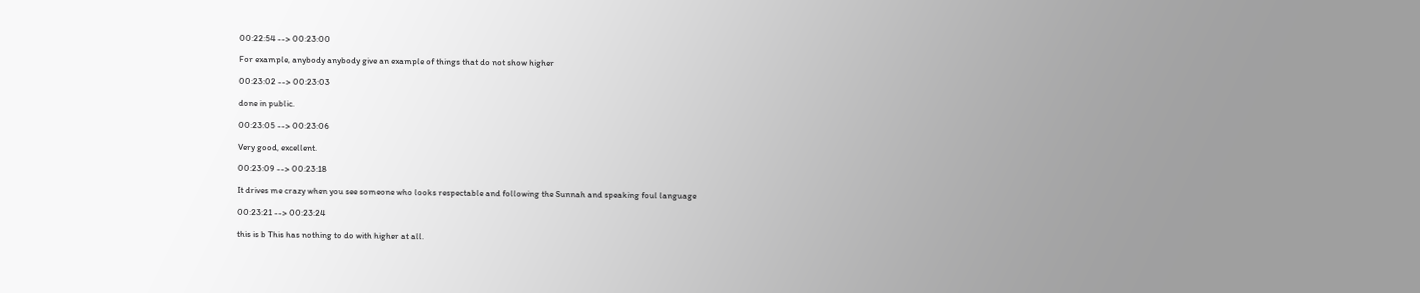00:22:54 --> 00:23:00

For example, anybody anybody give an example of things that do not show higher

00:23:02 --> 00:23:03

done in public.

00:23:05 --> 00:23:06

Very good, excellent.

00:23:09 --> 00:23:18

It drives me crazy when you see someone who looks respectable and following the Sunnah and speaking foul language

00:23:21 --> 00:23:24

this is b This has nothing to do with higher at all.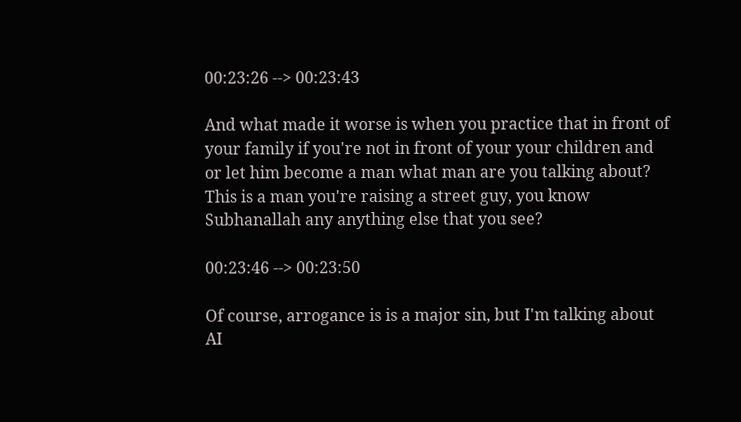00:23:26 --> 00:23:43

And what made it worse is when you practice that in front of your family if you're not in front of your your children and or let him become a man what man are you talking about? This is a man you're raising a street guy, you know Subhanallah any anything else that you see?

00:23:46 --> 00:23:50

Of course, arrogance is is a major sin, but I'm talking about AI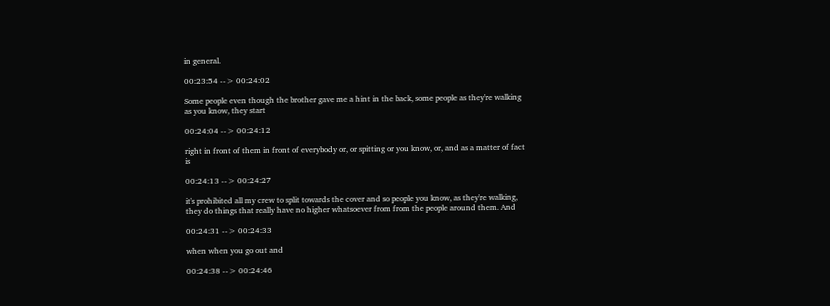in general.

00:23:54 --> 00:24:02

Some people even though the brother gave me a hint in the back, some people as they're walking as you know, they start

00:24:04 --> 00:24:12

right in front of them in front of everybody or, or spitting or you know, or, and as a matter of fact is

00:24:13 --> 00:24:27

it's prohibited all my crew to split towards the cover and so people you know, as they're walking, they do things that really have no higher whatsoever from from the people around them. And

00:24:31 --> 00:24:33

when when you go out and

00:24:38 --> 00:24:46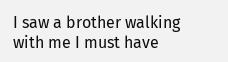I saw a brother walking with me I must have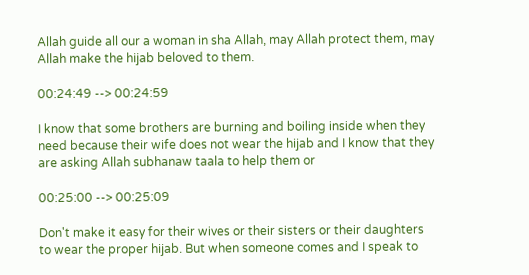Allah guide all our a woman in sha Allah, may Allah protect them, may Allah make the hijab beloved to them.

00:24:49 --> 00:24:59

I know that some brothers are burning and boiling inside when they need because their wife does not wear the hijab and I know that they are asking Allah subhanaw taala to help them or

00:25:00 --> 00:25:09

Don't make it easy for their wives or their sisters or their daughters to wear the proper hijab. But when someone comes and I speak to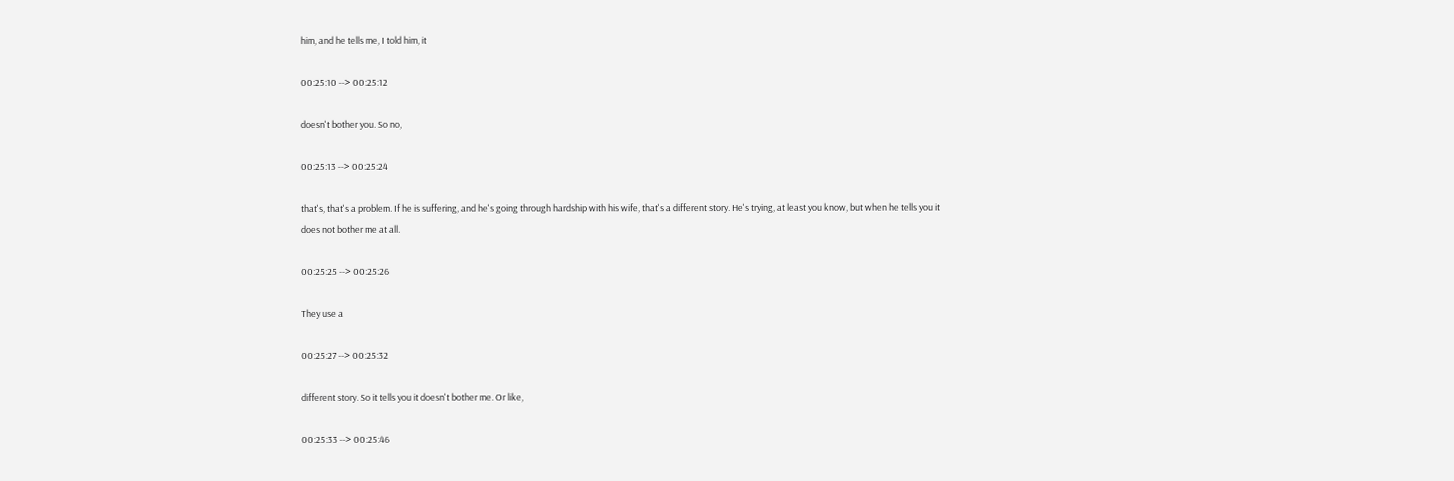him, and he tells me, I told him, it

00:25:10 --> 00:25:12

doesn't bother you. So no,

00:25:13 --> 00:25:24

that's, that's a problem. If he is suffering, and he's going through hardship with his wife, that's a different story. He's trying, at least you know, but when he tells you it does not bother me at all.

00:25:25 --> 00:25:26

They use a

00:25:27 --> 00:25:32

different story. So it tells you it doesn't bother me. Or like,

00:25:33 --> 00:25:46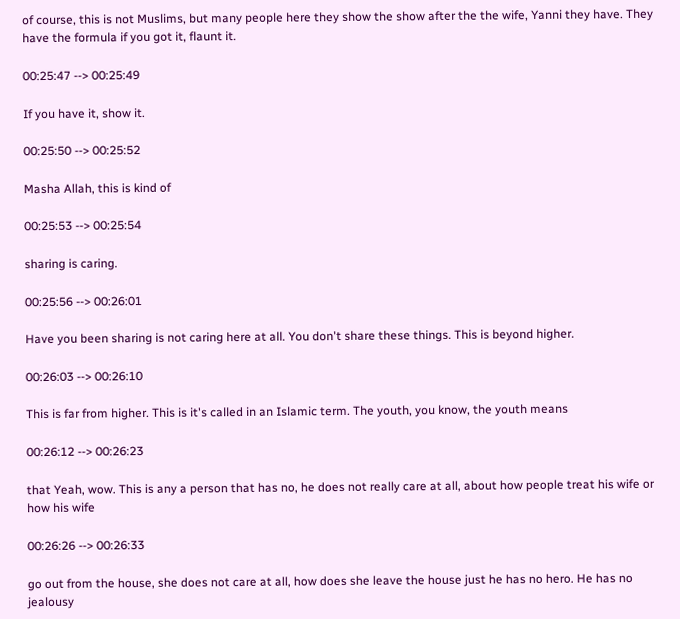of course, this is not Muslims, but many people here they show the show after the the wife, Yanni they have. They have the formula if you got it, flaunt it.

00:25:47 --> 00:25:49

If you have it, show it.

00:25:50 --> 00:25:52

Masha Allah, this is kind of

00:25:53 --> 00:25:54

sharing is caring.

00:25:56 --> 00:26:01

Have you been sharing is not caring here at all. You don't share these things. This is beyond higher.

00:26:03 --> 00:26:10

This is far from higher. This is it's called in an Islamic term. The youth, you know, the youth means

00:26:12 --> 00:26:23

that Yeah, wow. This is any a person that has no, he does not really care at all, about how people treat his wife or how his wife

00:26:26 --> 00:26:33

go out from the house, she does not care at all, how does she leave the house just he has no hero. He has no jealousy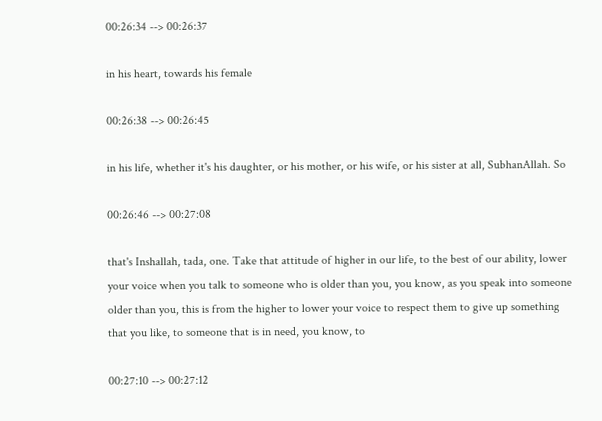00:26:34 --> 00:26:37

in his heart, towards his female

00:26:38 --> 00:26:45

in his life, whether it's his daughter, or his mother, or his wife, or his sister at all, SubhanAllah. So

00:26:46 --> 00:27:08

that's Inshallah, tada, one. Take that attitude of higher in our life, to the best of our ability, lower your voice when you talk to someone who is older than you, you know, as you speak into someone older than you, this is from the higher to lower your voice to respect them to give up something that you like, to someone that is in need, you know, to

00:27:10 --> 00:27:12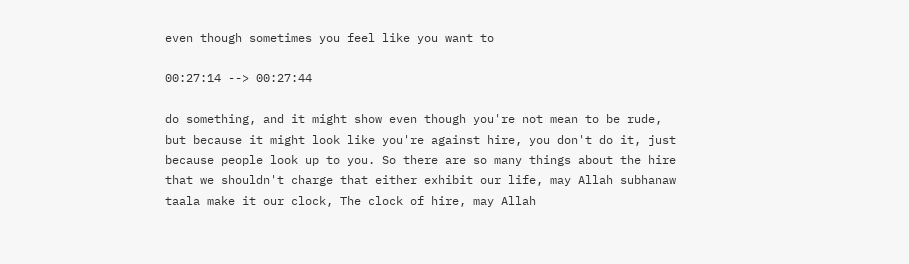even though sometimes you feel like you want to

00:27:14 --> 00:27:44

do something, and it might show even though you're not mean to be rude, but because it might look like you're against hire, you don't do it, just because people look up to you. So there are so many things about the hire that we shouldn't charge that either exhibit our life, may Allah subhanaw taala make it our clock, The clock of hire, may Allah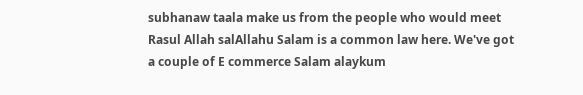subhanaw taala make us from the people who would meet Rasul Allah salAllahu Salam is a common law here. We've got a couple of E commerce Salam alaykum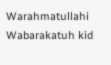Warahmatullahi Wabarakatuh kid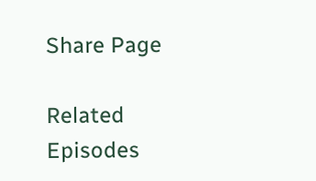Share Page

Related Episodes